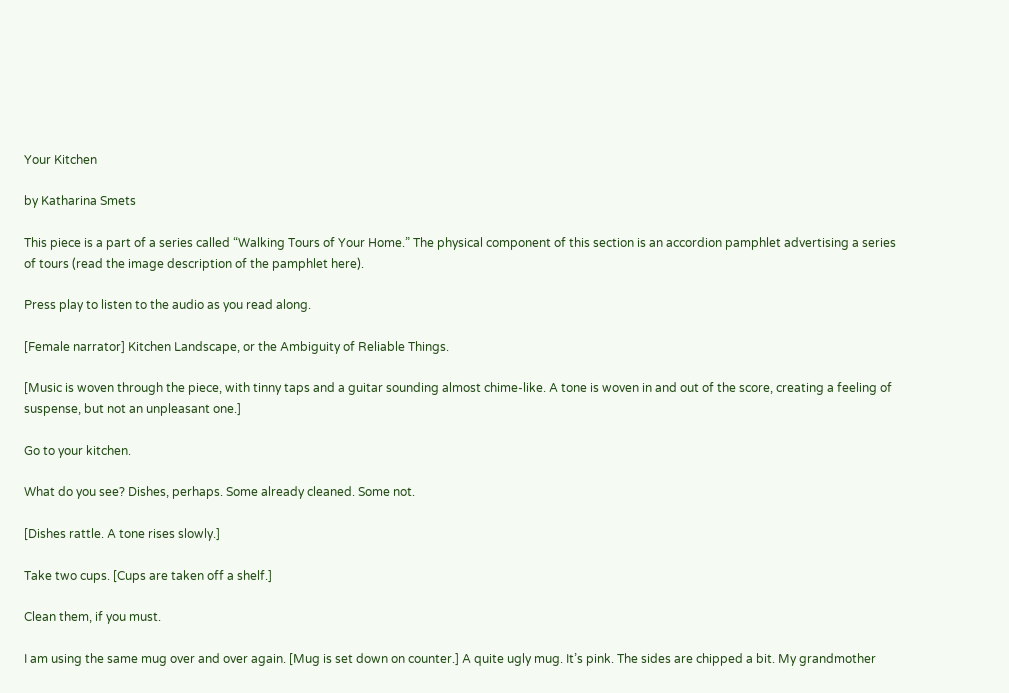Your Kitchen

by Katharina Smets

This piece is a part of a series called “Walking Tours of Your Home.” The physical component of this section is an accordion pamphlet advertising a series of tours (read the image description of the pamphlet here).

Press play to listen to the audio as you read along.

[Female narrator] Kitchen Landscape, or the Ambiguity of Reliable Things.

[Music is woven through the piece, with tinny taps and a guitar sounding almost chime-like. A tone is woven in and out of the score, creating a feeling of suspense, but not an unpleasant one.]

Go to your kitchen.

What do you see? Dishes, perhaps. Some already cleaned. Some not.

[Dishes rattle. A tone rises slowly.]

Take two cups. [Cups are taken off a shelf.]

Clean them, if you must.

I am using the same mug over and over again. [Mug is set down on counter.] A quite ugly mug. It’s pink. The sides are chipped a bit. My grandmother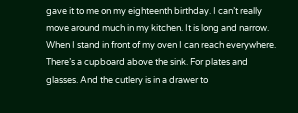gave it to me on my eighteenth birthday. I can’t really move around much in my kitchen. It is long and narrow. When I stand in front of my oven I can reach everywhere. There’s a cupboard above the sink. For plates and glasses. And the cutlery is in a drawer to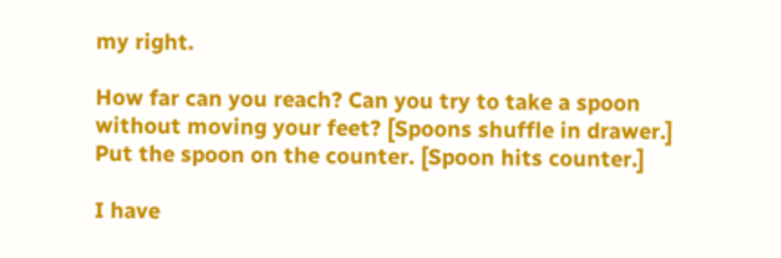my right.

How far can you reach? Can you try to take a spoon without moving your feet? [Spoons shuffle in drawer.] Put the spoon on the counter. [Spoon hits counter.]

I have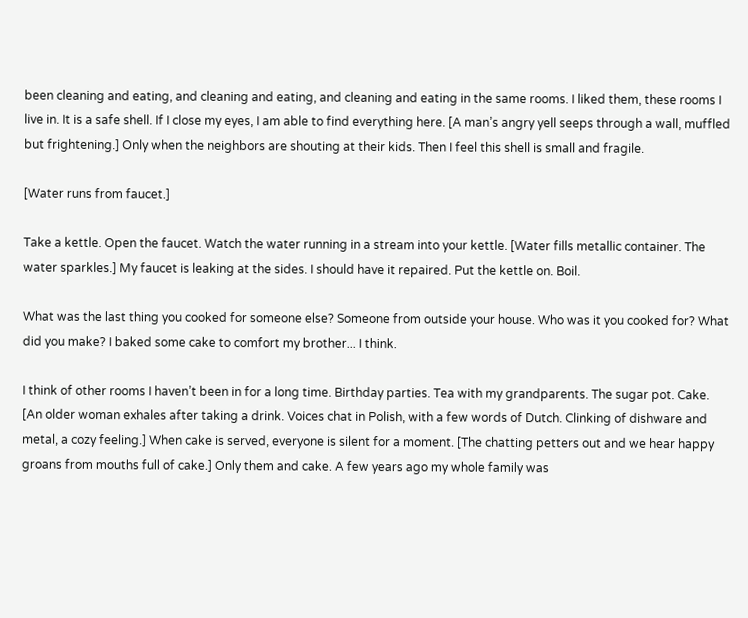been cleaning and eating, and cleaning and eating, and cleaning and eating in the same rooms. I liked them, these rooms I live in. It is a safe shell. If I close my eyes, I am able to find everything here. [A man’s angry yell seeps through a wall, muffled but frightening.] Only when the neighbors are shouting at their kids. Then I feel this shell is small and fragile.

[Water runs from faucet.]

Take a kettle. Open the faucet. Watch the water running in a stream into your kettle. [Water fills metallic container. The water sparkles.] My faucet is leaking at the sides. I should have it repaired. Put the kettle on. Boil.

What was the last thing you cooked for someone else? Someone from outside your house. Who was it you cooked for? What did you make? I baked some cake to comfort my brother... I think.

I think of other rooms I haven’t been in for a long time. Birthday parties. Tea with my grandparents. The sugar pot. Cake. [An older woman exhales after taking a drink. Voices chat in Polish, with a few words of Dutch. Clinking of dishware and metal, a cozy feeling.] When cake is served, everyone is silent for a moment. [The chatting petters out and we hear happy groans from mouths full of cake.] Only them and cake. A few years ago my whole family was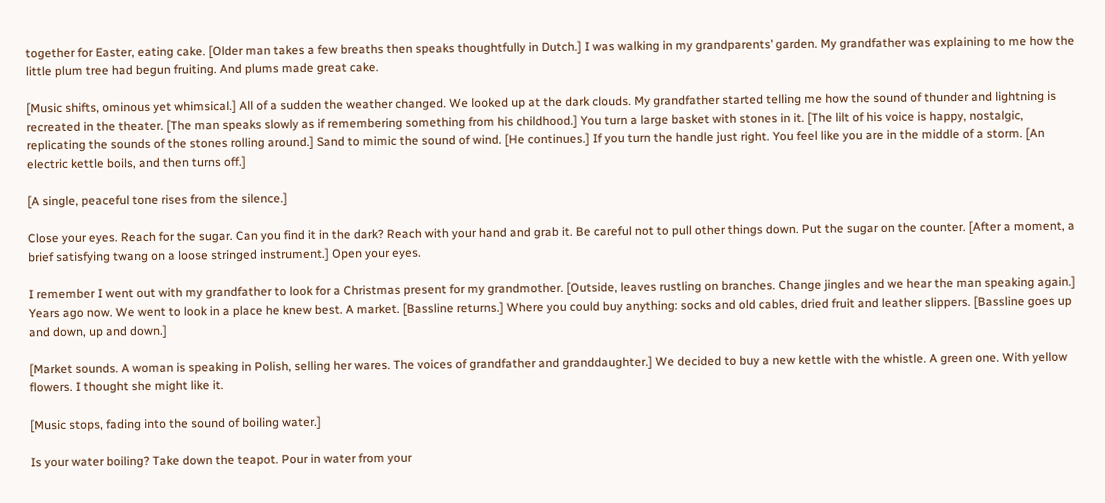together for Easter, eating cake. [Older man takes a few breaths then speaks thoughtfully in Dutch.] I was walking in my grandparents’ garden. My grandfather was explaining to me how the little plum tree had begun fruiting. And plums made great cake.

[Music shifts, ominous yet whimsical.] All of a sudden the weather changed. We looked up at the dark clouds. My grandfather started telling me how the sound of thunder and lightning is recreated in the theater. [The man speaks slowly as if remembering something from his childhood.] You turn a large basket with stones in it. [The lilt of his voice is happy, nostalgic, replicating the sounds of the stones rolling around.] Sand to mimic the sound of wind. [He continues.] If you turn the handle just right. You feel like you are in the middle of a storm. [An electric kettle boils, and then turns off.]

[A single, peaceful tone rises from the silence.]

Close your eyes. Reach for the sugar. Can you find it in the dark? Reach with your hand and grab it. Be careful not to pull other things down. Put the sugar on the counter. [After a moment, a brief satisfying twang on a loose stringed instrument.] Open your eyes.

I remember I went out with my grandfather to look for a Christmas present for my grandmother. [Outside, leaves rustling on branches. Change jingles and we hear the man speaking again.] Years ago now. We went to look in a place he knew best. A market. [Bassline returns.] Where you could buy anything: socks and old cables, dried fruit and leather slippers. [Bassline goes up and down, up and down.]

[Market sounds. A woman is speaking in Polish, selling her wares. The voices of grandfather and granddaughter.] We decided to buy a new kettle with the whistle. A green one. With yellow flowers. I thought she might like it.

[Music stops, fading into the sound of boiling water.]

Is your water boiling? Take down the teapot. Pour in water from your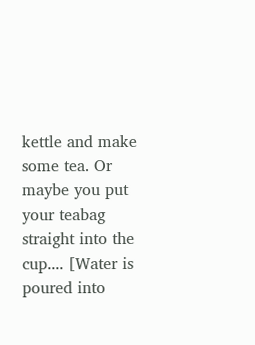kettle and make some tea. Or maybe you put your teabag straight into the cup.... [Water is poured into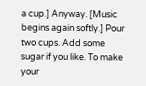a cup.] Anyway. [Music begins again softly.] Pour two cups. Add some sugar if you like. To make your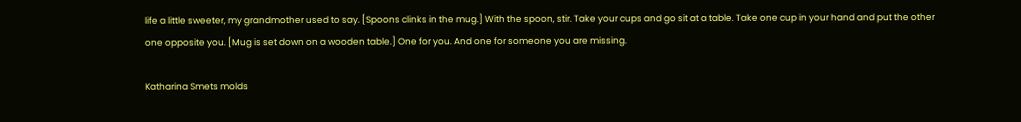life a little sweeter, my grandmother used to say. [Spoons clinks in the mug.] With the spoon, stir. Take your cups and go sit at a table. Take one cup in your hand and put the other one opposite you. [Mug is set down on a wooden table.] One for you. And one for someone you are missing.

Katharina Smets molds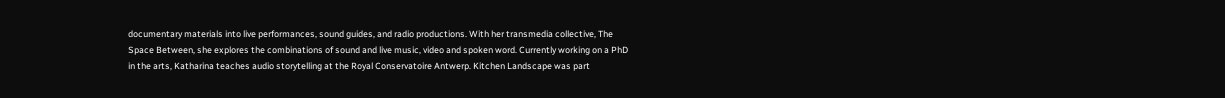documentary materials into live performances, sound guides, and radio productions. With her transmedia collective, The Space Between, she explores the combinations of sound and live music, video and spoken word. Currently working on a PhD in the arts, Katharina teaches audio storytelling at the Royal Conservatoire Antwerp. Kitchen Landscape was part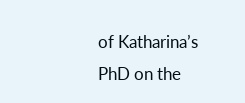of Katharina’s PhD on the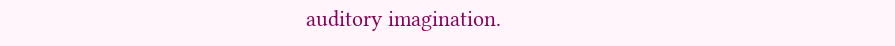auditory imagination.